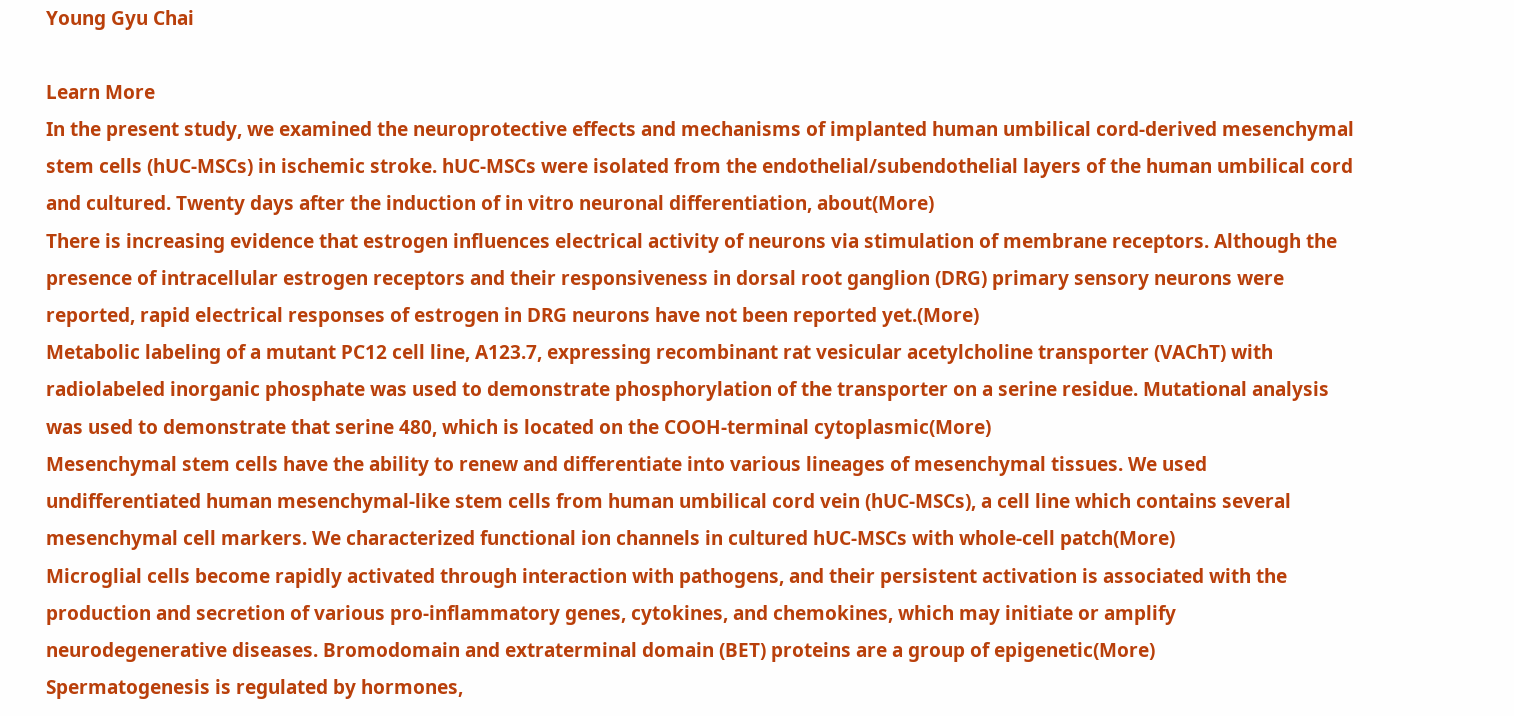Young Gyu Chai

Learn More
In the present study, we examined the neuroprotective effects and mechanisms of implanted human umbilical cord-derived mesenchymal stem cells (hUC-MSCs) in ischemic stroke. hUC-MSCs were isolated from the endothelial/subendothelial layers of the human umbilical cord and cultured. Twenty days after the induction of in vitro neuronal differentiation, about(More)
There is increasing evidence that estrogen influences electrical activity of neurons via stimulation of membrane receptors. Although the presence of intracellular estrogen receptors and their responsiveness in dorsal root ganglion (DRG) primary sensory neurons were reported, rapid electrical responses of estrogen in DRG neurons have not been reported yet.(More)
Metabolic labeling of a mutant PC12 cell line, A123.7, expressing recombinant rat vesicular acetylcholine transporter (VAChT) with radiolabeled inorganic phosphate was used to demonstrate phosphorylation of the transporter on a serine residue. Mutational analysis was used to demonstrate that serine 480, which is located on the COOH-terminal cytoplasmic(More)
Mesenchymal stem cells have the ability to renew and differentiate into various lineages of mesenchymal tissues. We used undifferentiated human mesenchymal-like stem cells from human umbilical cord vein (hUC-MSCs), a cell line which contains several mesenchymal cell markers. We characterized functional ion channels in cultured hUC-MSCs with whole-cell patch(More)
Microglial cells become rapidly activated through interaction with pathogens, and their persistent activation is associated with the production and secretion of various pro-inflammatory genes, cytokines, and chemokines, which may initiate or amplify neurodegenerative diseases. Bromodomain and extraterminal domain (BET) proteins are a group of epigenetic(More)
Spermatogenesis is regulated by hormones,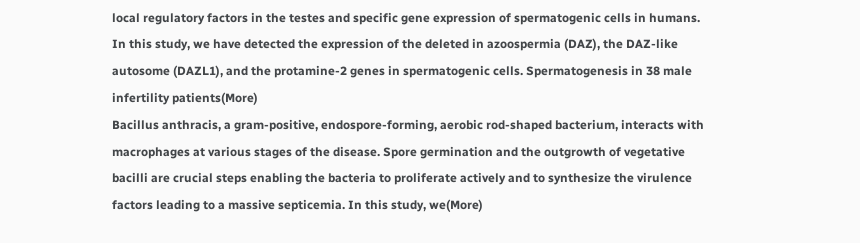local regulatory factors in the testes and specific gene expression of spermatogenic cells in humans. In this study, we have detected the expression of the deleted in azoospermia (DAZ), the DAZ-like autosome (DAZL1), and the protamine-2 genes in spermatogenic cells. Spermatogenesis in 38 male infertility patients(More)
Bacillus anthracis, a gram-positive, endospore-forming, aerobic rod-shaped bacterium, interacts with macrophages at various stages of the disease. Spore germination and the outgrowth of vegetative bacilli are crucial steps enabling the bacteria to proliferate actively and to synthesize the virulence factors leading to a massive septicemia. In this study, we(More)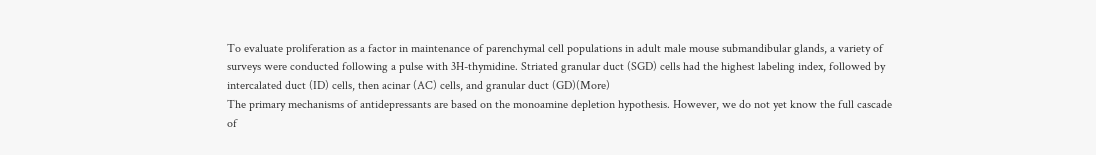To evaluate proliferation as a factor in maintenance of parenchymal cell populations in adult male mouse submandibular glands, a variety of surveys were conducted following a pulse with 3H-thymidine. Striated granular duct (SGD) cells had the highest labeling index, followed by intercalated duct (ID) cells, then acinar (AC) cells, and granular duct (GD)(More)
The primary mechanisms of antidepressants are based on the monoamine depletion hypothesis. However, we do not yet know the full cascade of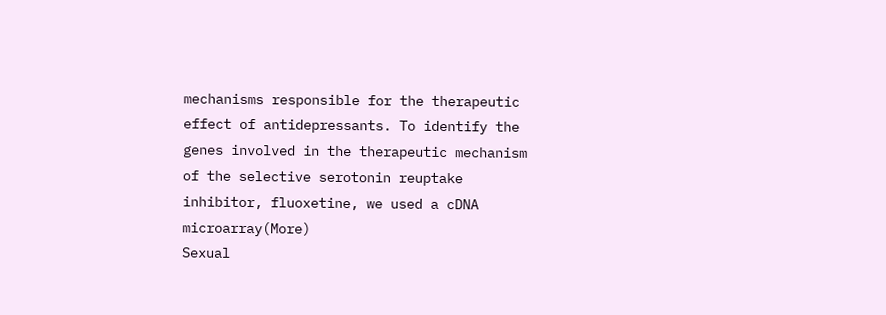mechanisms responsible for the therapeutic effect of antidepressants. To identify the genes involved in the therapeutic mechanism of the selective serotonin reuptake inhibitor, fluoxetine, we used a cDNA microarray(More)
Sexual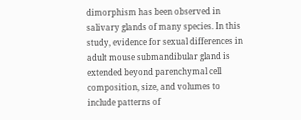dimorphism has been observed in salivary glands of many species. In this study, evidence for sexual differences in adult mouse submandibular gland is extended beyond parenchymal cell composition, size, and volumes to include patterns of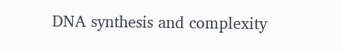DNA synthesis and complexity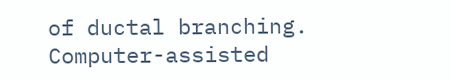of ductal branching. Computer-assisted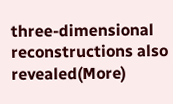three-dimensional reconstructions also revealed(More)